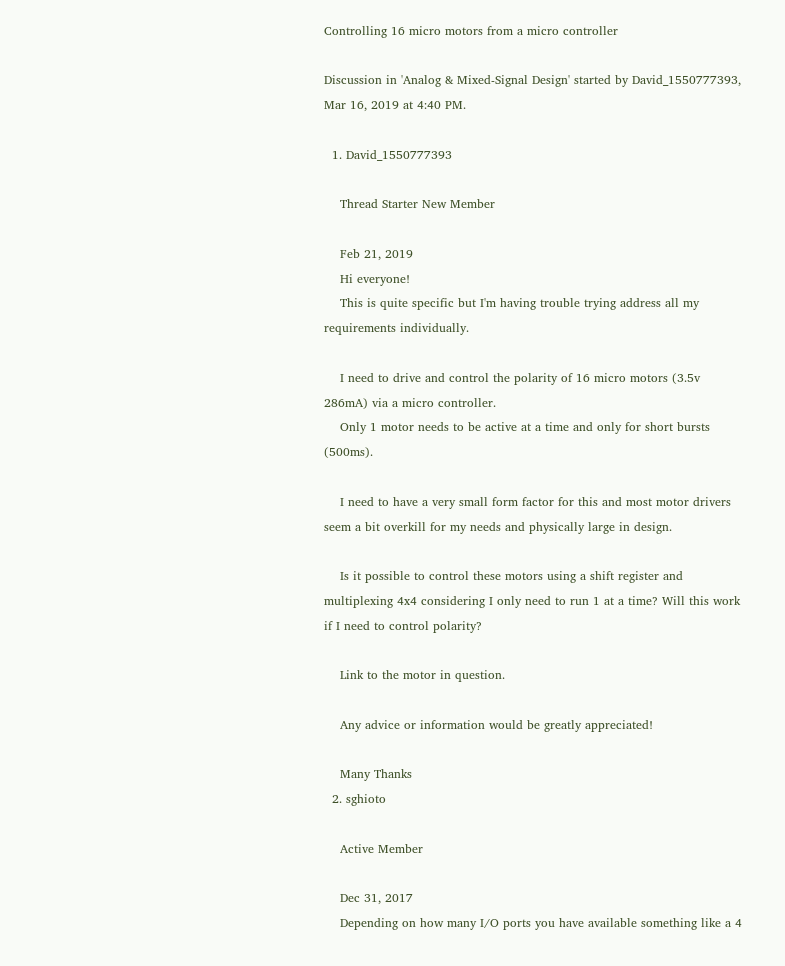Controlling 16 micro motors from a micro controller

Discussion in 'Analog & Mixed-Signal Design' started by David_1550777393, Mar 16, 2019 at 4:40 PM.

  1. David_1550777393

    Thread Starter New Member

    Feb 21, 2019
    Hi everyone!
    This is quite specific but I'm having trouble trying address all my requirements individually.

    I need to drive and control the polarity of 16 micro motors (3.5v 286mA) via a micro controller.
    Only 1 motor needs to be active at a time and only for short bursts (500ms).

    I need to have a very small form factor for this and most motor drivers seem a bit overkill for my needs and physically large in design.

    Is it possible to control these motors using a shift register and multiplexing 4x4 considering I only need to run 1 at a time? Will this work if I need to control polarity?

    Link to the motor in question.

    Any advice or information would be greatly appreciated!

    Many Thanks
  2. sghioto

    Active Member

    Dec 31, 2017
    Depending on how many I/O ports you have available something like a 4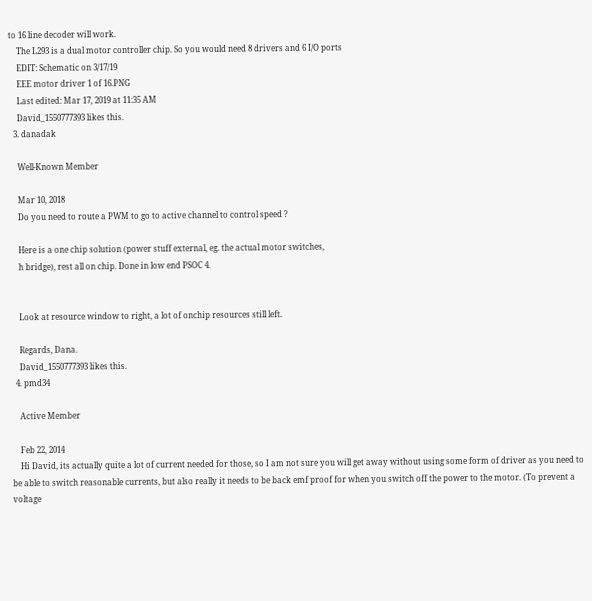to 16 line decoder will work.
    The L293 is a dual motor controller chip. So you would need 8 drivers and 6 I/O ports
    EDIT: Schematic on 3/17/19
    EEE motor driver 1 of 16.PNG
    Last edited: Mar 17, 2019 at 11:35 AM
    David_1550777393 likes this.
  3. danadak

    Well-Known Member

    Mar 10, 2018
    Do you need to route a PWM to go to active channel to control speed ?

    Here is a one chip solution (power stuff external, eg. the actual motor switches,
    h bridge), rest all on chip. Done in low end PSOC 4.


    Look at resource window to right, a lot of onchip resources still left.

    Regards, Dana.
    David_1550777393 likes this.
  4. pmd34

    Active Member

    Feb 22, 2014
    Hi David, its actually quite a lot of current needed for those, so I am not sure you will get away without using some form of driver as you need to be able to switch reasonable currents, but also really it needs to be back emf proof for when you switch off the power to the motor. (To prevent a voltage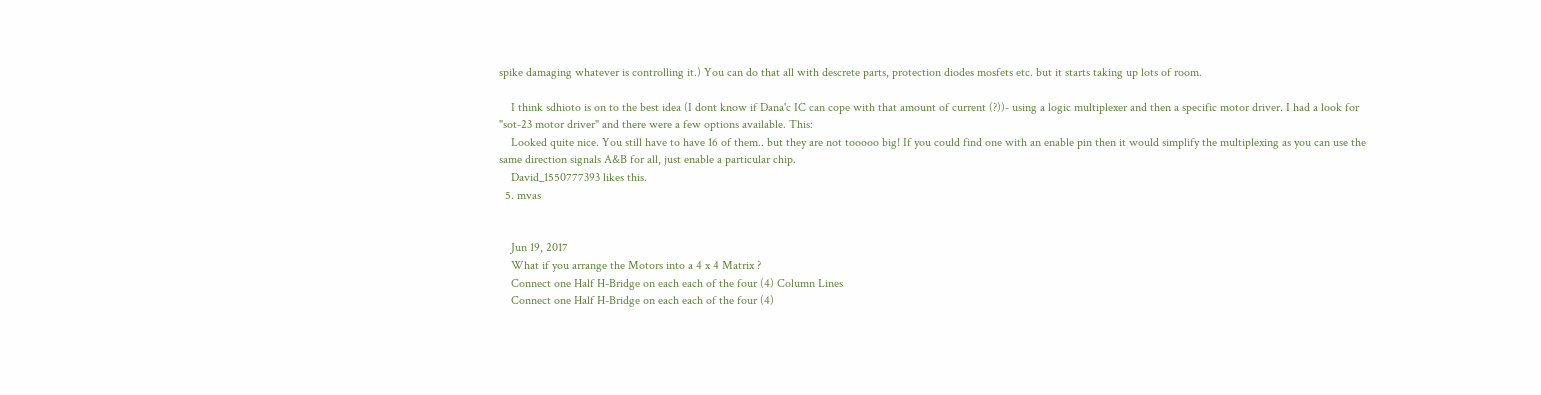spike damaging whatever is controlling it.) You can do that all with descrete parts, protection diodes mosfets etc. but it starts taking up lots of room.

    I think sdhioto is on to the best idea (I dont know if Dana'c IC can cope with that amount of current (?))- using a logic multiplexer and then a specific motor driver. I had a look for "sot-23 motor driver" and there were a few options available. This:
    Looked quite nice. You still have to have 16 of them.. but they are not tooooo big! If you could find one with an enable pin then it would simplify the multiplexing as you can use the same direction signals A&B for all, just enable a particular chip.
    David_1550777393 likes this.
  5. mvas


    Jun 19, 2017
    What if you arrange the Motors into a 4 x 4 Matrix ?
    Connect one Half H-Bridge on each each of the four (4) Column Lines
    Connect one Half H-Bridge on each each of the four (4)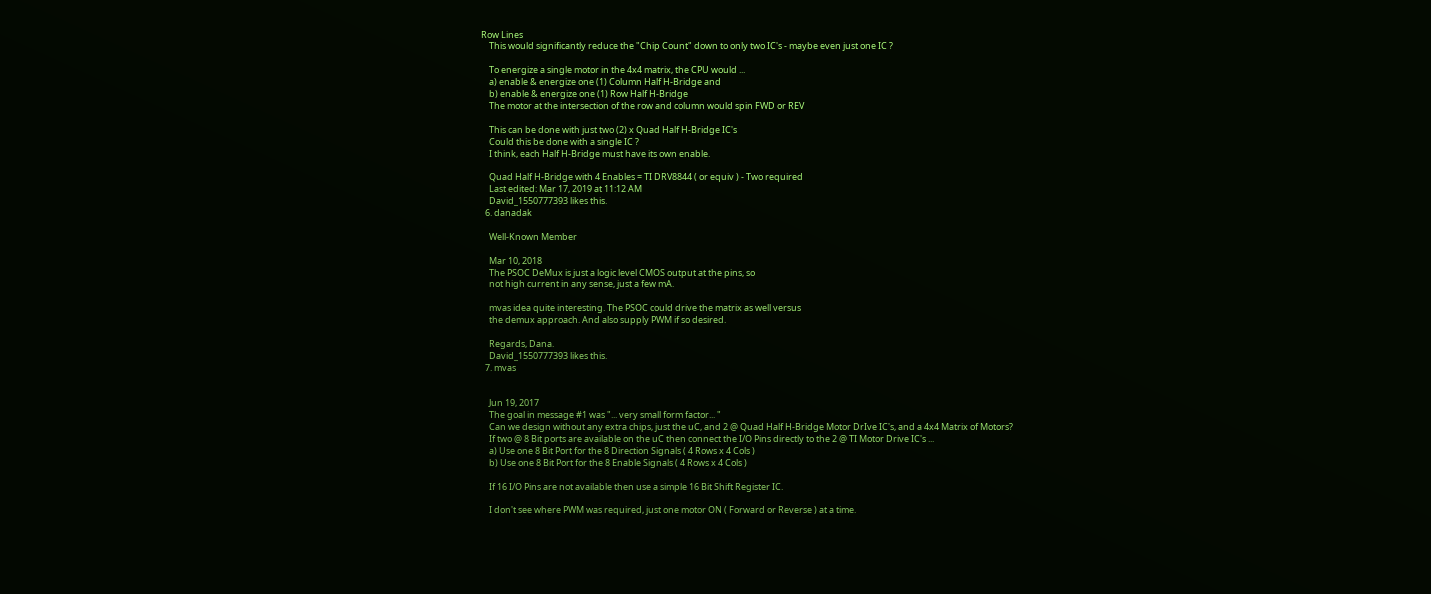Row Lines
    This would significantly reduce the "Chip Count" down to only two IC's - maybe even just one IC ?

    To energize a single motor in the 4x4 matrix, the CPU would ...
    a) enable & energize one (1) Column Half H-Bridge and
    b) enable & energize one (1) Row Half H-Bridge
    The motor at the intersection of the row and column would spin FWD or REV

    This can be done with just two (2) x Quad Half H-Bridge IC's
    Could this be done with a single IC ?
    I think, each Half H-Bridge must have its own enable.

    Quad Half H-Bridge with 4 Enables = TI DRV8844 ( or equiv ) - Two required
    Last edited: Mar 17, 2019 at 11:12 AM
    David_1550777393 likes this.
  6. danadak

    Well-Known Member

    Mar 10, 2018
    The PSOC DeMux is just a logic level CMOS output at the pins, so
    not high current in any sense, just a few mA.

    mvas idea quite interesting. The PSOC could drive the matrix as well versus
    the demux approach. And also supply PWM if so desired.

    Regards, Dana.
    David_1550777393 likes this.
  7. mvas


    Jun 19, 2017
    The goal in message #1 was "... very small form factor... "
    Can we design without any extra chips, just the uC, and 2 @ Quad Half H-Bridge Motor DrIve IC's, and a 4x4 Matrix of Motors?
    If two @ 8 Bit ports are available on the uC then connect the I/O Pins directly to the 2 @ TI Motor Drive IC's ...
    a) Use one 8 Bit Port for the 8 Direction Signals ( 4 Rows x 4 Cols )
    b) Use one 8 Bit Port for the 8 Enable Signals ( 4 Rows x 4 Cols )

    If 16 I/O Pins are not available then use a simple 16 Bit Shift Register IC.

    I don't see where PWM was required, just one motor ON ( Forward or Reverse ) at a time.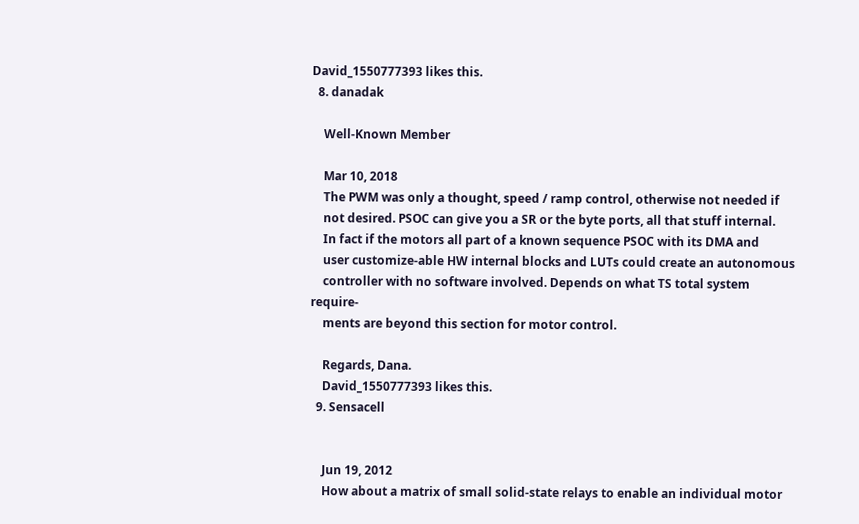David_1550777393 likes this.
  8. danadak

    Well-Known Member

    Mar 10, 2018
    The PWM was only a thought, speed / ramp control, otherwise not needed if
    not desired. PSOC can give you a SR or the byte ports, all that stuff internal.
    In fact if the motors all part of a known sequence PSOC with its DMA and
    user customize-able HW internal blocks and LUTs could create an autonomous
    controller with no software involved. Depends on what TS total system require-
    ments are beyond this section for motor control.

    Regards, Dana.
    David_1550777393 likes this.
  9. Sensacell


    Jun 19, 2012
    How about a matrix of small solid-state relays to enable an individual motor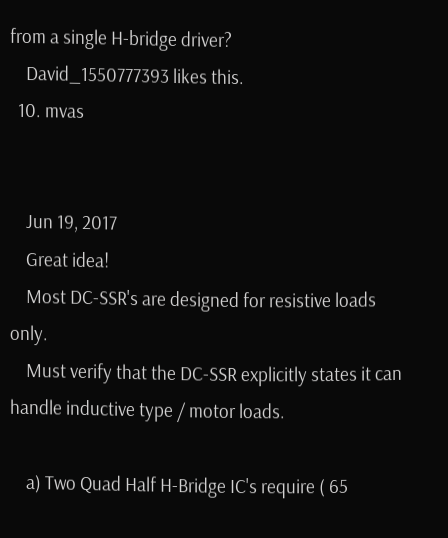from a single H-bridge driver?
    David_1550777393 likes this.
  10. mvas


    Jun 19, 2017
    Great idea!
    Most DC-SSR's are designed for resistive loads only.
    Must verify that the DC-SSR explicitly states it can handle inductive type / motor loads.

    a) Two Quad Half H-Bridge IC's require ( 65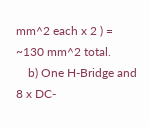mm^2 each x 2 ) = ~130 mm^2 total.
    b) One H-Bridge and 8 x DC-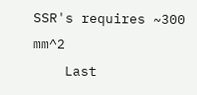SSR's requires ~300 mm^2
    Last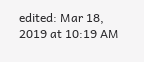edited: Mar 18, 2019 at 10:19 AM